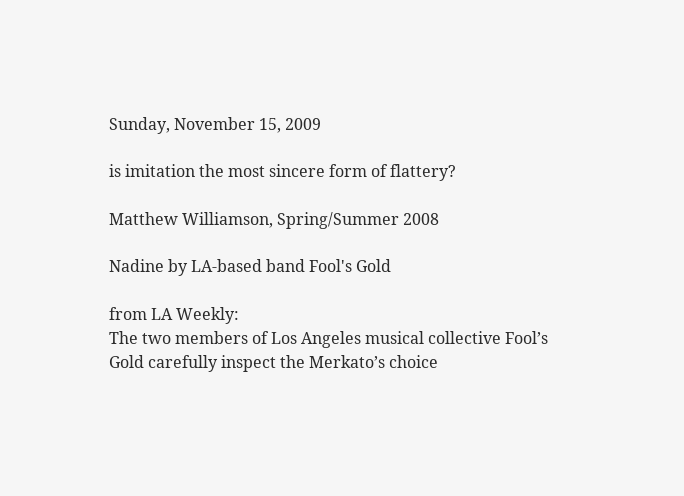Sunday, November 15, 2009

is imitation the most sincere form of flattery?

Matthew Williamson, Spring/Summer 2008

Nadine by LA-based band Fool's Gold

from LA Weekly:
The two members of Los Angeles musical collective Fool’s Gold carefully inspect the Merkato’s choice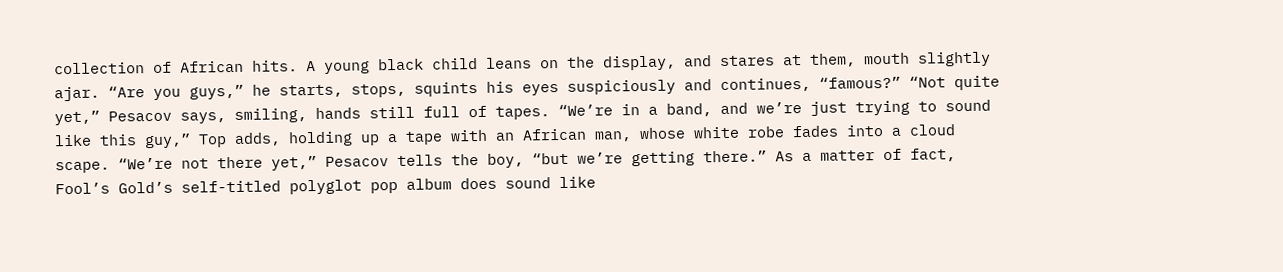collection of African hits. A young black child leans on the display, and stares at them, mouth slightly ajar. “Are you guys,” he starts, stops, squints his eyes suspiciously and continues, “famous?” “Not quite yet,” Pesacov says, smiling, hands still full of tapes. “We’re in a band, and we’re just trying to sound like this guy,” Top adds, holding up a tape with an African man, whose white robe fades into a cloud scape. “We’re not there yet,” Pesacov tells the boy, “but we’re getting there.” As a matter of fact, Fool’s Gold’s self-titled polyglot pop album does sound like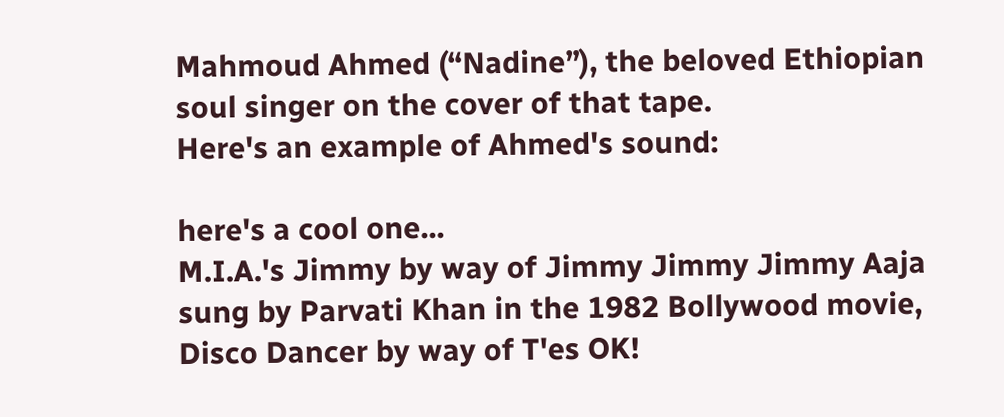Mahmoud Ahmed (“Nadine”), the beloved Ethiopian soul singer on the cover of that tape.
Here's an example of Ahmed's sound:

here's a cool one...
M.I.A.'s Jimmy by way of Jimmy Jimmy Jimmy Aaja sung by Parvati Khan in the 1982 Bollywood movie, Disco Dancer by way of T'es OK!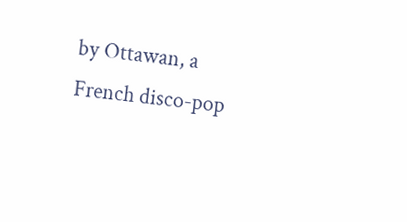by Ottawan, a French disco-pop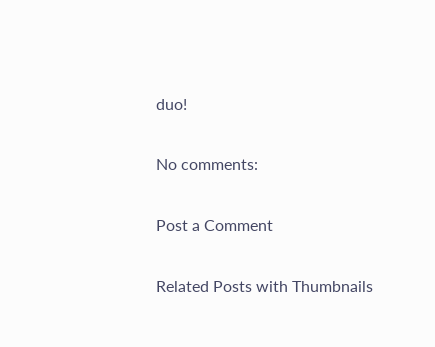duo!

No comments:

Post a Comment

Related Posts with Thumbnails